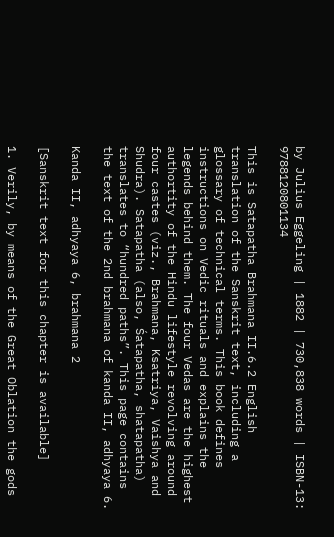by Julius Eggeling | 1882 | 730,838 words | ISBN-13: 9788120801134

This is Satapatha Brahmana II.6.2 English translation of the Sanskrit text, including a glossary of technical terms. This book defines instructions on Vedic rituals and explains the legends behind them. The four Vedas are the highest authortity of the Hindu lifestyle revolving around four castes (viz., Brahmana, Ksatriya, Vaishya and Shudra). Satapatha (also, Śatapatha, shatapatha) translates to “hundred paths”. This page contains the text of the 2nd brahmana of kanda II, adhyaya 6.

Kanda II, adhyaya 6, brahmana 2

[Sanskrit text for this chapter is available]

1. Verily, by means of the Great Oblation the gods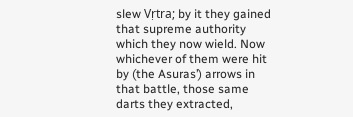slew Vṛtra; by it they gained that supreme authority which they now wield. Now whichever of them were hit by (the Asuras’) arrows in that battle, those same darts they extracted,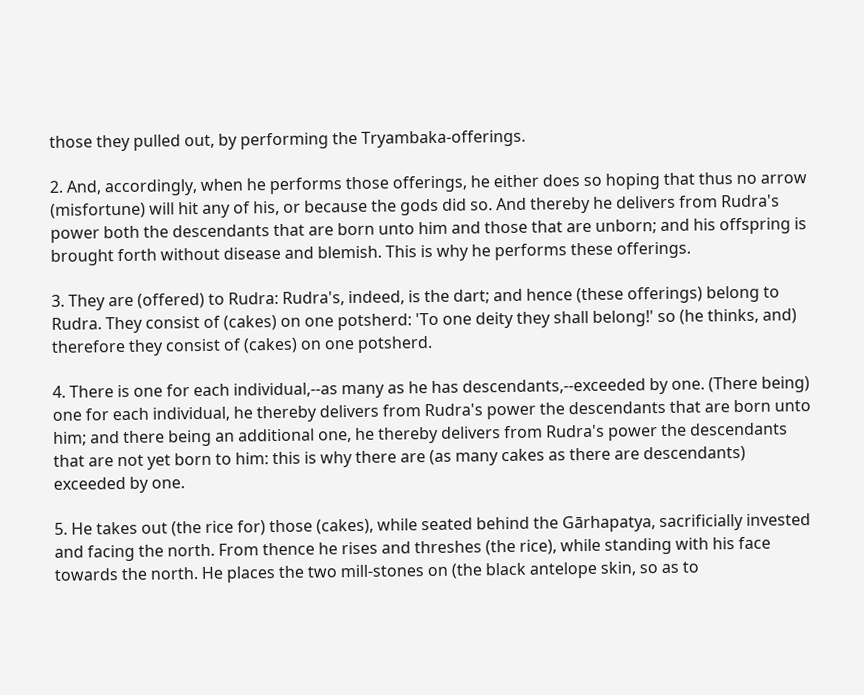those they pulled out, by performing the Tryambaka-offerings.

2. And, accordingly, when he performs those offerings, he either does so hoping that thus no arrow (misfortune) will hit any of his, or because the gods did so. And thereby he delivers from Rudra's power both the descendants that are born unto him and those that are unborn; and his offspring is brought forth without disease and blemish. This is why he performs these offerings.

3. They are (offered) to Rudra: Rudra's, indeed, is the dart; and hence (these offerings) belong to Rudra. They consist of (cakes) on one potsherd: 'To one deity they shall belong!' so (he thinks, and) therefore they consist of (cakes) on one potsherd.

4. There is one for each individual,--as many as he has descendants,--exceeded by one. (There being) one for each individual, he thereby delivers from Rudra's power the descendants that are born unto him; and there being an additional one, he thereby delivers from Rudra's power the descendants that are not yet born to him: this is why there are (as many cakes as there are descendants) exceeded by one.

5. He takes out (the rice for) those (cakes), while seated behind the Gārhapatya, sacrificially invested and facing the north. From thence he rises and threshes (the rice), while standing with his face towards the north. He places the two mill-stones on (the black antelope skin, so as to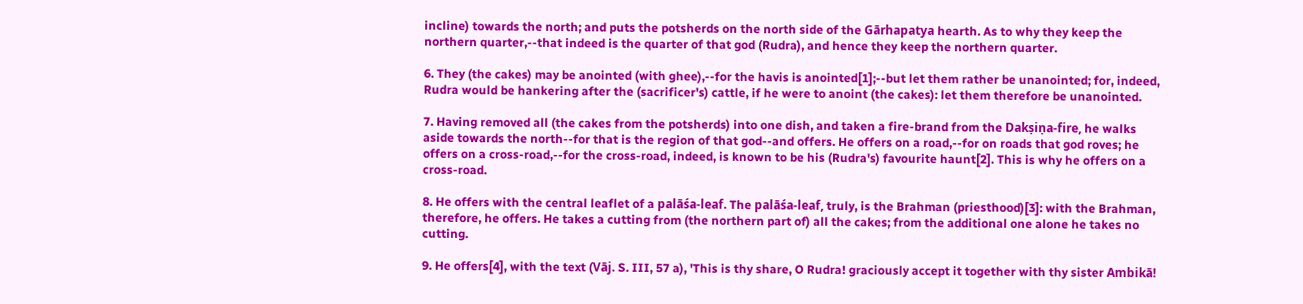incline) towards the north; and puts the potsherds on the north side of the Gārhapatya hearth. As to why they keep the northern quarter,--that indeed is the quarter of that god (Rudra), and hence they keep the northern quarter.

6. They (the cakes) may be anointed (with ghee),--for the havis is anointed[1];--but let them rather be unanointed; for, indeed, Rudra would be hankering after the (sacrificer's) cattle, if he were to anoint (the cakes): let them therefore be unanointed.

7. Having removed all (the cakes from the potsherds) into one dish, and taken a fire-brand from the Dakṣiṇa-fire, he walks aside towards the north--for that is the region of that god--and offers. He offers on a road,--for on roads that god roves; he offers on a cross-road,--for the cross-road, indeed, is known to be his (Rudra's) favourite haunt[2]. This is why he offers on a cross-road.

8. He offers with the central leaflet of a palāśa-leaf. The palāśa-leaf, truly, is the Brahman (priesthood)[3]: with the Brahman, therefore, he offers. He takes a cutting from (the northern part of) all the cakes; from the additional one alone he takes no cutting.

9. He offers[4], with the text (Vāj. S. III, 57 a), 'This is thy share, O Rudra! graciously accept it together with thy sister Ambikā!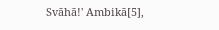Svāhā!' Ambikā[5],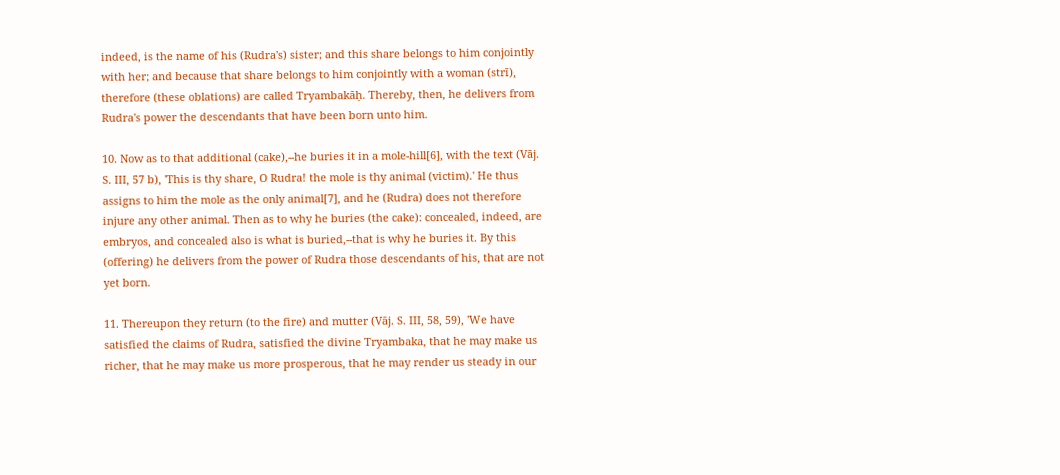indeed, is the name of his (Rudra's) sister; and this share belongs to him conjointly with her; and because that share belongs to him conjointly with a woman (strī), therefore (these oblations) are called Tryambakāḥ. Thereby, then, he delivers from Rudra's power the descendants that have been born unto him.

10. Now as to that additional (cake),--he buries it in a mole-hill[6], with the text (Vāj. S. III, 57 b), 'This is thy share, O Rudra! the mole is thy animal (victim).' He thus assigns to him the mole as the only animal[7], and he (Rudra) does not therefore injure any other animal. Then as to why he buries (the cake): concealed, indeed, are embryos, and concealed also is what is buried,--that is why he buries it. By this (offering) he delivers from the power of Rudra those descendants of his, that are not yet born.

11. Thereupon they return (to the fire) and mutter (Vāj. S. III, 58, 59), 'We have satisfied the claims of Rudra, satisfied the divine Tryambaka, that he may make us richer, that he may make us more prosperous, that he may render us steady in our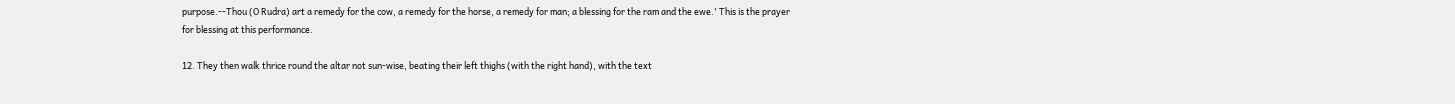purpose.--Thou (O Rudra) art a remedy for the cow, a remedy for the horse, a remedy for man; a blessing for the ram and the ewe.' This is the prayer for blessing at this performance.

12. They then walk thrice round the altar not sun-wise, beating their left thighs (with the right hand), with the text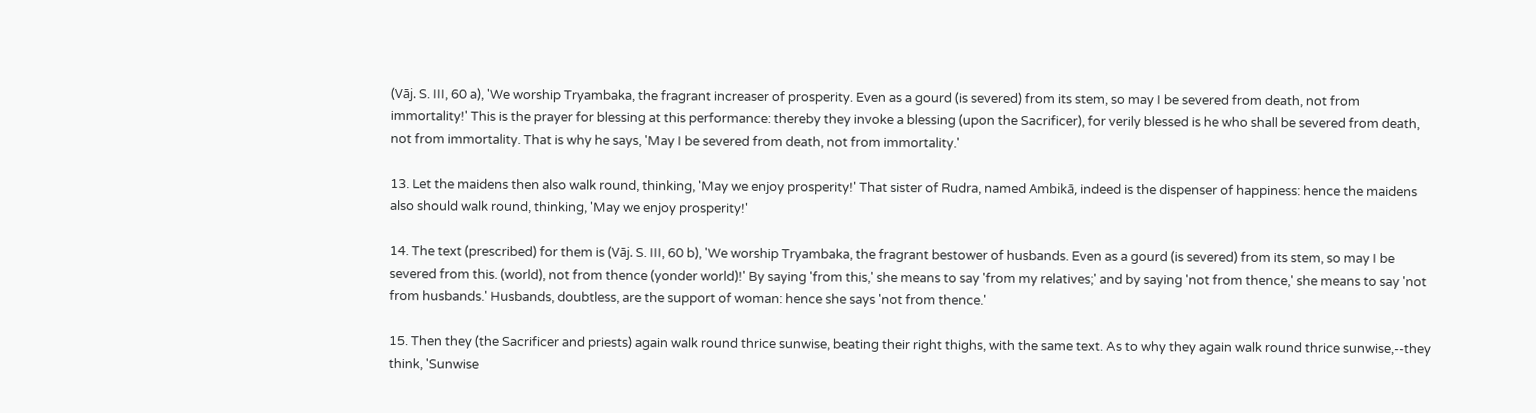(Vāj. S. III, 60 a), 'We worship Tryambaka, the fragrant increaser of prosperity. Even as a gourd (is severed) from its stem, so may I be severed from death, not from immortality!' This is the prayer for blessing at this performance: thereby they invoke a blessing (upon the Sacrificer), for verily blessed is he who shall be severed from death, not from immortality. That is why he says, 'May I be severed from death, not from immortality.'

13. Let the maidens then also walk round, thinking, 'May we enjoy prosperity!' That sister of Rudra, named Ambikā, indeed is the dispenser of happiness: hence the maidens also should walk round, thinking, 'May we enjoy prosperity!'

14. The text (prescribed) for them is (Vāj. S. III, 60 b), 'We worship Tryambaka, the fragrant bestower of husbands. Even as a gourd (is severed) from its stem, so may I be severed from this. (world), not from thence (yonder world)!' By saying 'from this,' she means to say 'from my relatives;' and by saying 'not from thence,' she means to say 'not from husbands.' Husbands, doubtless, are the support of woman: hence she says 'not from thence.'

15. Then they (the Sacrificer and priests) again walk round thrice sunwise, beating their right thighs, with the same text. As to why they again walk round thrice sunwise,--they think, 'Sunwise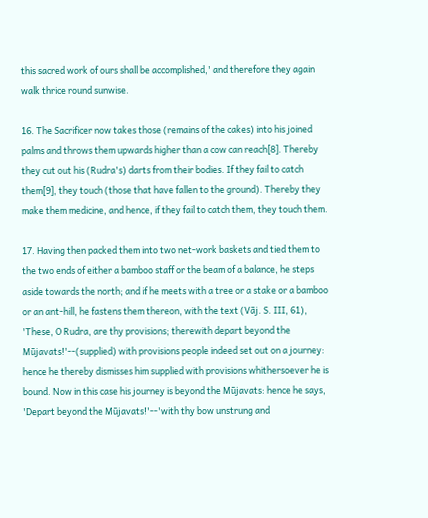this sacred work of ours shall be accomplished,' and therefore they again walk thrice round sunwise.

16. The Sacrificer now takes those (remains of the cakes) into his joined palms and throws them upwards higher than a cow can reach[8]. Thereby they cut out his (Rudra's) darts from their bodies. If they fail to catch them[9], they touch (those that have fallen to the ground). Thereby they make them medicine, and hence, if they fail to catch them, they touch them.

17. Having then packed them into two net-work baskets and tied them to the two ends of either a bamboo staff or the beam of a balance, he steps aside towards the north; and if he meets with a tree or a stake or a bamboo or an ant-hill, he fastens them thereon, with the text (Vāj. S. III, 61), 'These, O Rudra, are thy provisions; therewith depart beyond the Mūjavats!'--(supplied) with provisions people indeed set out on a journey: hence he thereby dismisses him supplied with provisions whithersoever he is bound. Now in this case his journey is beyond the Mūjavats: hence he says, 'Depart beyond the Mūjavats!'--'with thy bow unstrung and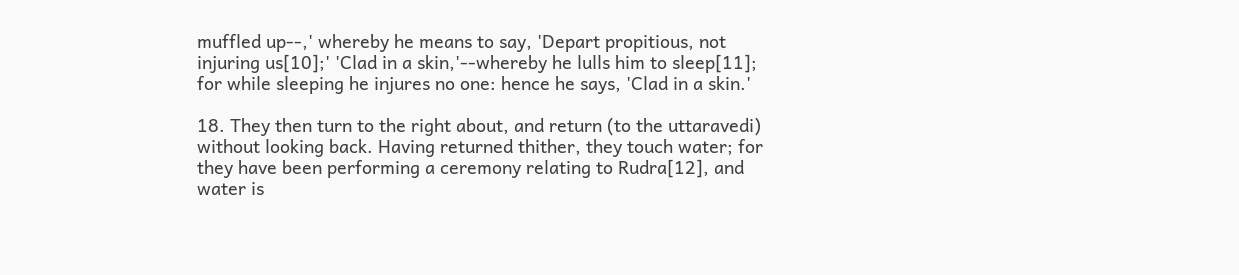muffled up--,' whereby he means to say, 'Depart propitious, not injuring us[10];' 'Clad in a skin,'--whereby he lulls him to sleep[11]; for while sleeping he injures no one: hence he says, 'Clad in a skin.'

18. They then turn to the right about, and return (to the uttaravedi) without looking back. Having returned thither, they touch water; for they have been performing a ceremony relating to Rudra[12], and water is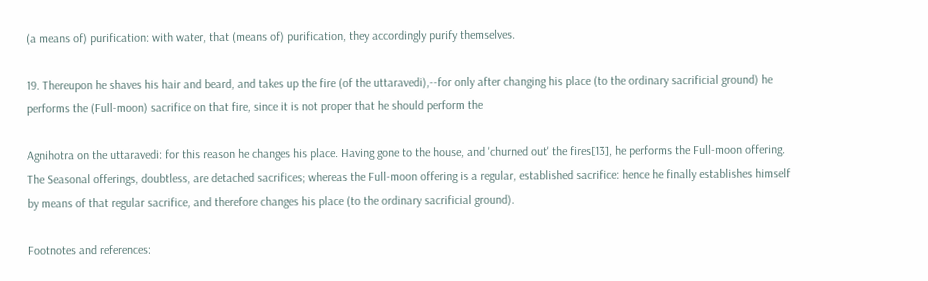(a means of) purification: with water, that (means of) purification, they accordingly purify themselves.

19. Thereupon he shaves his hair and beard, and takes up the fire (of the uttaravedi),--for only after changing his place (to the ordinary sacrificial ground) he performs the (Full-moon) sacrifice on that fire, since it is not proper that he should perform the

Agnihotra on the uttaravedi: for this reason he changes his place. Having gone to the house, and 'churned out' the fires[13], he performs the Full-moon offering. The Seasonal offerings, doubtless, are detached sacrifices; whereas the Full-moon offering is a regular, established sacrifice: hence he finally establishes himself by means of that regular sacrifice, and therefore changes his place (to the ordinary sacrificial ground).

Footnotes and references: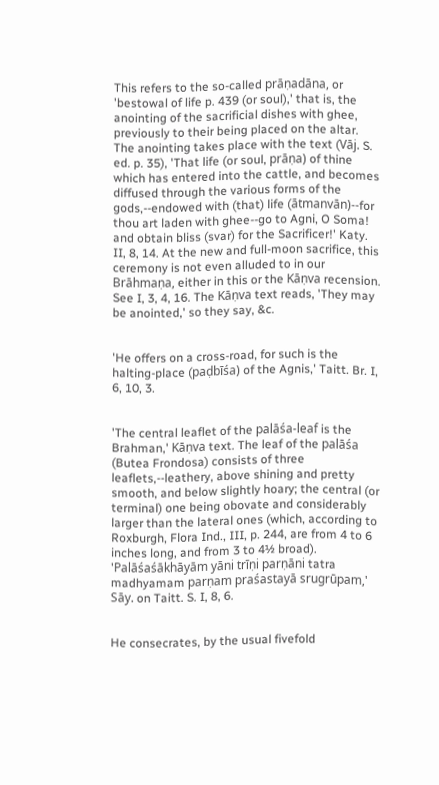This refers to the so-called prāṇadāna, or 'bestowal of life p. 439 (or soul),' that is, the anointing of the sacrificial dishes with ghee, previously to their being placed on the altar. The anointing takes place with the text (Vāj. S. ed. p. 35), 'That life (or soul, prāṇa) of thine which has entered into the cattle, and becomes diffused through the various forms of the gods,--endowed with (that) life (ātmanvān)--for thou art laden with ghee--go to Agni, O Soma! and obtain bliss (svar) for the Sacrificer!' Katy. II, 8, 14. At the new and full-moon sacrifice, this ceremony is not even alluded to in our Brāhmaṇa, either in this or the Kāṇva recension. See I, 3, 4, 16. The Kāṇva text reads, 'They may be anointed,' so they say, &c.


'He offers on a cross-road, for such is the halting-place (paḍbīśa) of the Agnis,' Taitt. Br. I, 6, 10, 3.


'The central leaflet of the palāśa-leaf is the Brahman,' Kāṇva text. The leaf of the palāśa (Butea Frondosa) consists of three leaflets,--leathery, above shining and pretty smooth, and below slightly hoary; the central (or terminal) one being obovate and considerably larger than the lateral ones (which, according to Roxburgh, Flora Ind., III, p. 244, are from 4 to 6 inches long, and from 3 to 4½ broad). 'Palāśaśākhāyām yāni trīṇi parṇāni tatra madhyamam parṇam praśastayā srugrūpam,' Sāy. on Taitt. S. I, 8, 6.


He consecrates, by the usual fivefold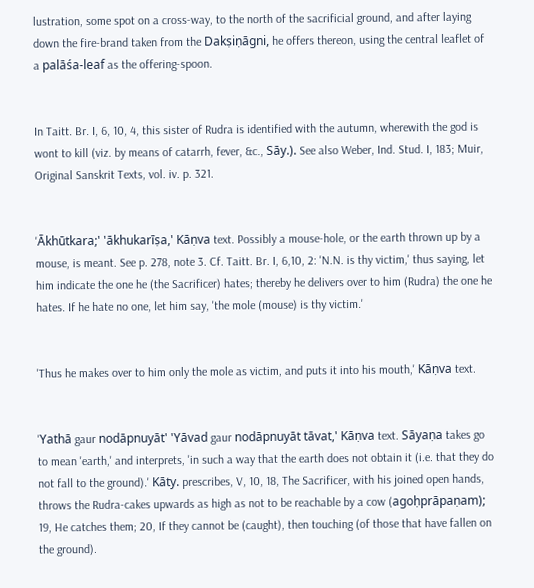lustration, some spot on a cross-way, to the north of the sacrificial ground, and after laying down the fire-brand taken from the Dakṣiṇāgni, he offers thereon, using the central leaflet of a palāśa-leaf as the offering-spoon.


In Taitt. Br. I, 6, 10, 4, this sister of Rudra is identified with the autumn, wherewith the god is wont to kill (viz. by means of catarrh, fever, &c., Sāy.). See also Weber, Ind. Stud. I, 183; Muir, Original Sanskrit Texts, vol. iv. p. 321.


'Ākhūtkara;' 'ākhukarīṣa,' Kāṇva text. Possibly a mouse-hole, or the earth thrown up by a mouse, is meant. See p. 278, note 3. Cf. Taitt. Br. I, 6,10, 2: 'N.N. is thy victim,' thus saying, let him indicate the one he (the Sacrificer) hates; thereby he delivers over to him (Rudra) the one he hates. If he hate no one, let him say, 'the mole (mouse) is thy victim.'


'Thus he makes over to him only the mole as victim, and puts it into his mouth,' Kāṇva text.


'Yathā gaur nodāpnuyāt' 'Yāvad gaur nodāpnuyāt tāvat,' Kāṇva text. Sāyaṇa takes go to mean 'earth,' and interprets, 'in such a way that the earth does not obtain it (i.e. that they do not fall to the ground).' Kāty. prescribes, V, 10, 18, The Sacrificer, with his joined open hands, throws the Rudra-cakes upwards as high as not to be reachable by a cow (agoḥprāpaṇam); 19, He catches them; 20, If they cannot be (caught), then touching (of those that have fallen on the ground).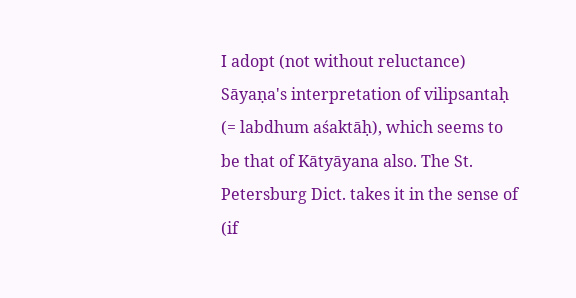I adopt (not without reluctance) Sāyaṇa's interpretation of vilipsantaḥ (= labdhum aśaktāḥ), which seems to be that of Kātyāyana also. The St. Petersburg Dict. takes it in the sense of (if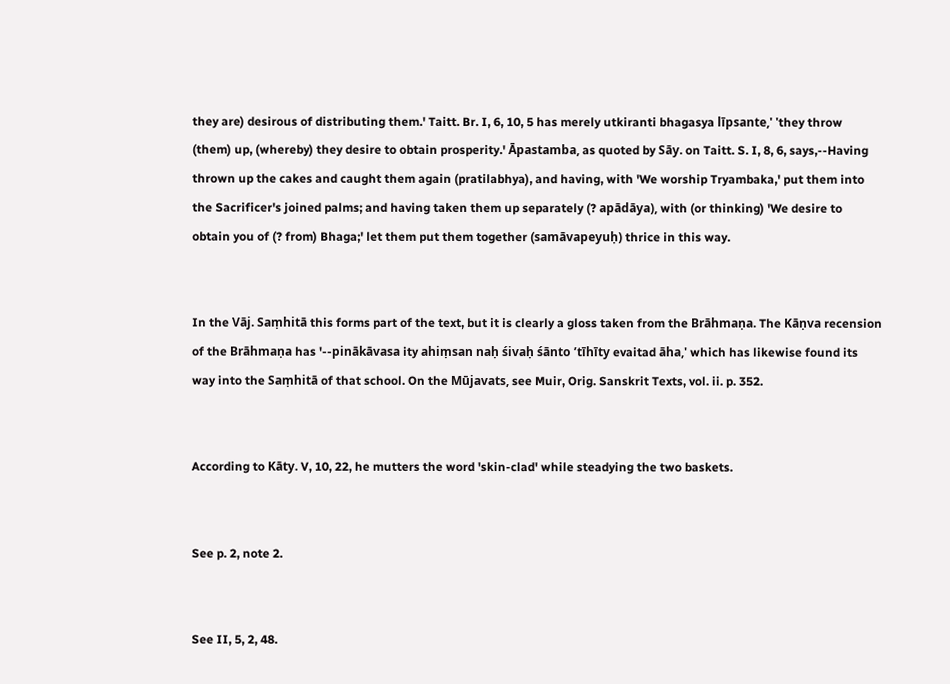they are) desirous of distributing them.' Taitt. Br. I, 6, 10, 5 has merely utkiranti bhagasya līpsante,' 'they throw (them) up, (whereby) they desire to obtain prosperity.' Āpastamba, as quoted by Sāy. on Taitt. S. I, 8, 6, says,--Having thrown up the cakes and caught them again (pratilabhya), and having, with 'We worship Tryambaka,' put them into the Sacrificer's joined palms; and having taken them up separately (? apādāya), with (or thinking) 'We desire to obtain you of (? from) Bhaga;' let them put them together (samāvapeyuḥ) thrice in this way.


In the Vāj. Saṃhitā this forms part of the text, but it is clearly a gloss taken from the Brāhmaṇa. The Kāṇva recension of the Brāhmaṇa has '--pinākāvasa ity ahiṃsan naḥ śivaḥ śānto ’tīhīty evaitad āha,' which has likewise found its way into the Saṃhitā of that school. On the Mūjavats, see Muir, Orig. Sanskrit Texts, vol. ii. p. 352.


According to Kāty. V, 10, 22, he mutters the word 'skin-clad' while steadying the two baskets.


See p. 2, note 2.


See II, 5, 2, 48.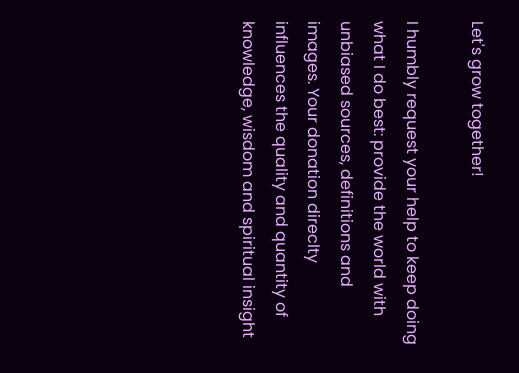Let's grow together!

I humbly request your help to keep doing what I do best: provide the world with unbiased sources, definitions and images. Your donation direclty influences the quality and quantity of knowledge, wisdom and spiritual insight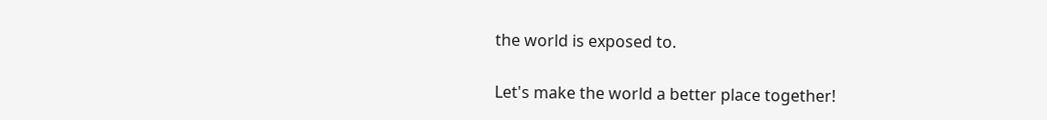the world is exposed to.

Let's make the world a better place together!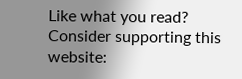Like what you read? Consider supporting this website: